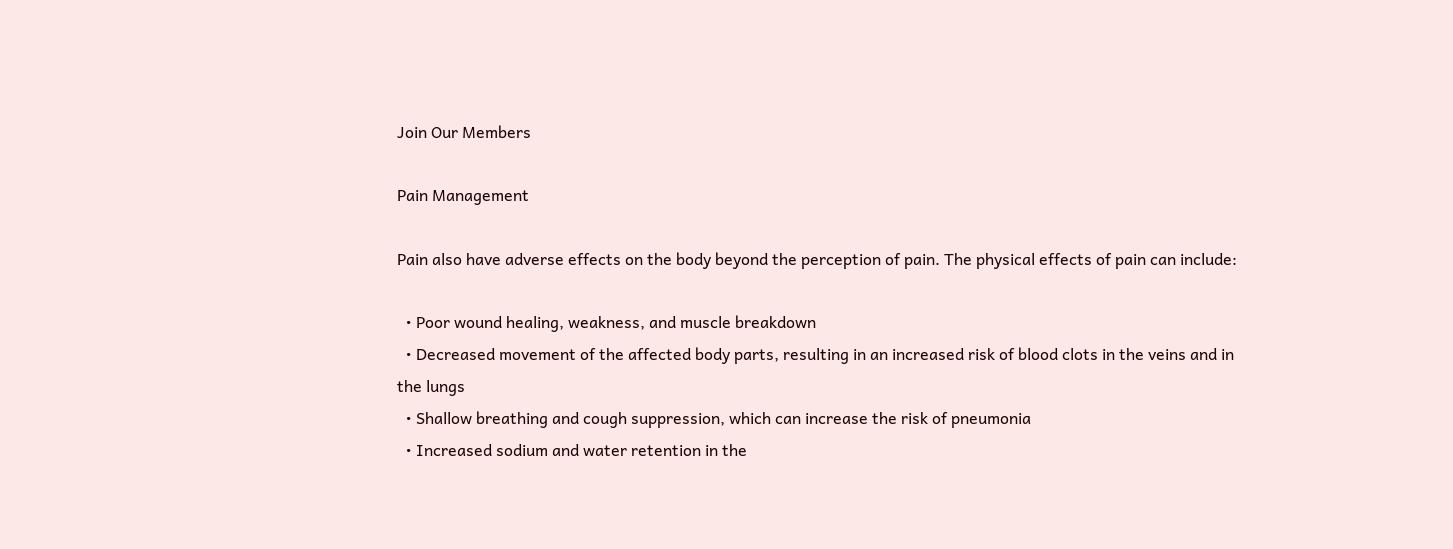Join Our Members

Pain Management

Pain also have adverse effects on the body beyond the perception of pain. The physical effects of pain can include:

  • Poor wound healing, weakness, and muscle breakdown
  • Decreased movement of the affected body parts, resulting in an increased risk of blood clots in the veins and in the lungs
  • Shallow breathing and cough suppression, which can increase the risk of pneumonia
  • Increased sodium and water retention in the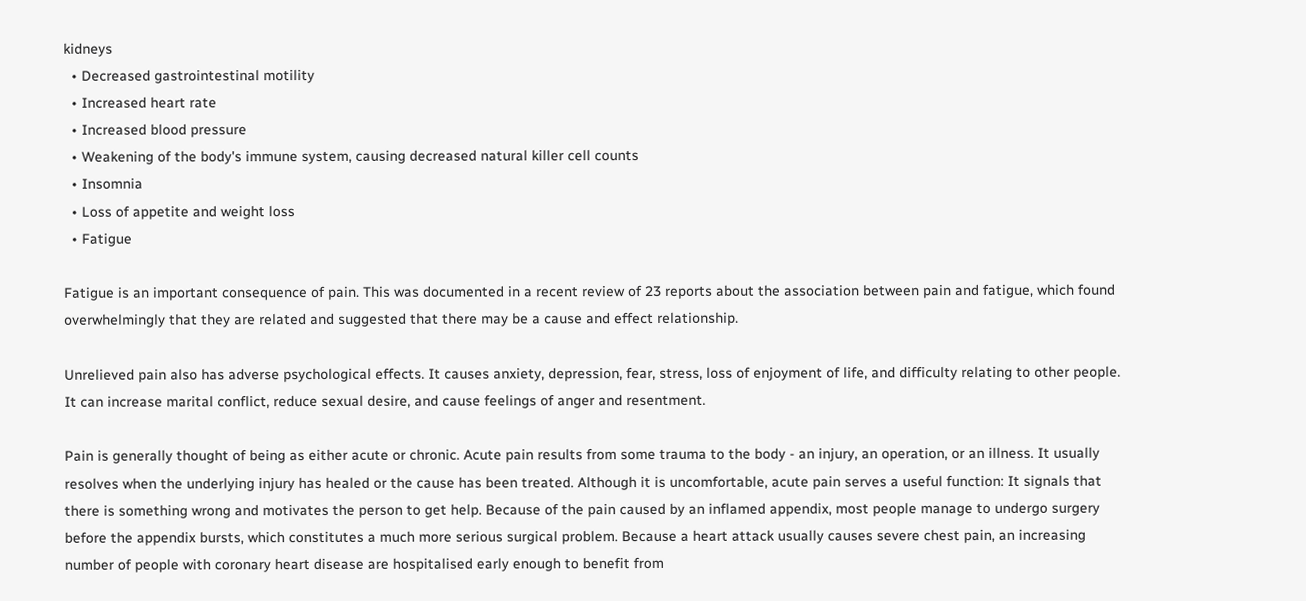kidneys
  • Decreased gastrointestinal motility
  • Increased heart rate
  • Increased blood pressure
  • Weakening of the body's immune system, causing decreased natural killer cell counts
  • Insomnia
  • Loss of appetite and weight loss
  • Fatigue

Fatigue is an important consequence of pain. This was documented in a recent review of 23 reports about the association between pain and fatigue, which found overwhelmingly that they are related and suggested that there may be a cause and effect relationship.

Unrelieved pain also has adverse psychological effects. It causes anxiety, depression, fear, stress, loss of enjoyment of life, and difficulty relating to other people. It can increase marital conflict, reduce sexual desire, and cause feelings of anger and resentment.

Pain is generally thought of being as either acute or chronic. Acute pain results from some trauma to the body - an injury, an operation, or an illness. It usually resolves when the underlying injury has healed or the cause has been treated. Although it is uncomfortable, acute pain serves a useful function: It signals that there is something wrong and motivates the person to get help. Because of the pain caused by an inflamed appendix, most people manage to undergo surgery before the appendix bursts, which constitutes a much more serious surgical problem. Because a heart attack usually causes severe chest pain, an increasing number of people with coronary heart disease are hospitalised early enough to benefit from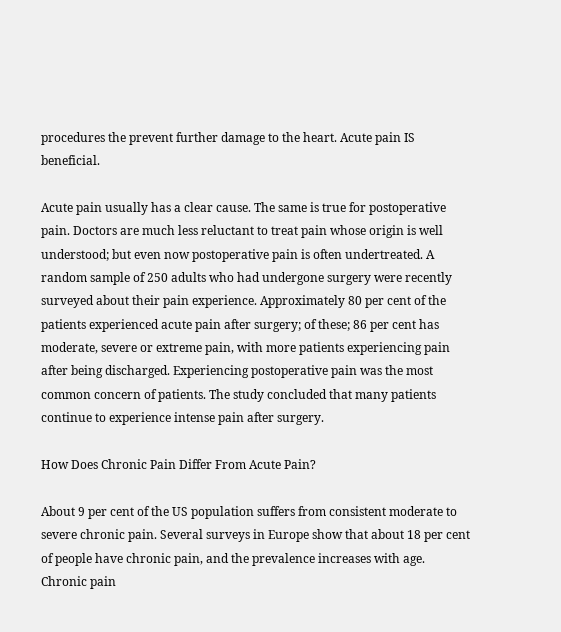procedures the prevent further damage to the heart. Acute pain IS beneficial.

Acute pain usually has a clear cause. The same is true for postoperative pain. Doctors are much less reluctant to treat pain whose origin is well understood; but even now postoperative pain is often undertreated. A random sample of 250 adults who had undergone surgery were recently surveyed about their pain experience. Approximately 80 per cent of the patients experienced acute pain after surgery; of these; 86 per cent has moderate, severe or extreme pain, with more patients experiencing pain after being discharged. Experiencing postoperative pain was the most common concern of patients. The study concluded that many patients continue to experience intense pain after surgery.

How Does Chronic Pain Differ From Acute Pain?

About 9 per cent of the US population suffers from consistent moderate to severe chronic pain. Several surveys in Europe show that about 18 per cent of people have chronic pain, and the prevalence increases with age. Chronic pain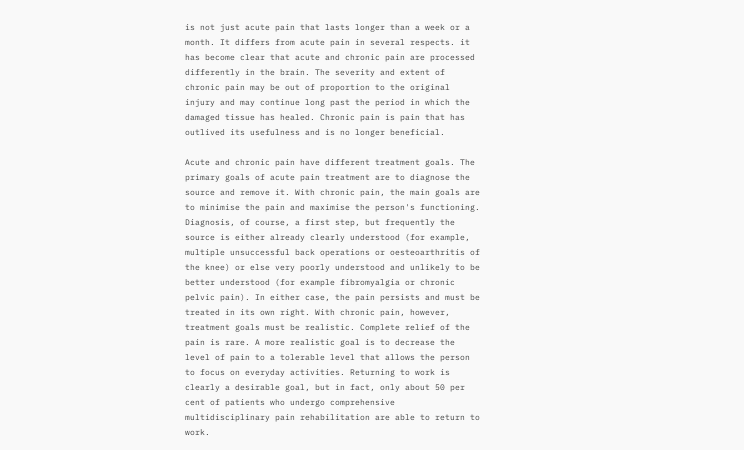is not just acute pain that lasts longer than a week or a month. It differs from acute pain in several respects. it has become clear that acute and chronic pain are processed differently in the brain. The severity and extent of chronic pain may be out of proportion to the original injury and may continue long past the period in which the damaged tissue has healed. Chronic pain is pain that has outlived its usefulness and is no longer beneficial.

Acute and chronic pain have different treatment goals. The primary goals of acute pain treatment are to diagnose the source and remove it. With chronic pain, the main goals are to minimise the pain and maximise the person's functioning. Diagnosis, of course, a first step, but frequently the source is either already clearly understood (for example, multiple unsuccessful back operations or oesteoarthritis of the knee) or else very poorly understood and unlikely to be better understood (for example fibromyalgia or chronic pelvic pain). In either case, the pain persists and must be treated in its own right. With chronic pain, however, treatment goals must be realistic. Complete relief of the pain is rare. A more realistic goal is to decrease the level of pain to a tolerable level that allows the person to focus on everyday activities. Returning to work is clearly a desirable goal, but in fact, only about 50 per cent of patients who undergo comprehensive multidisciplinary pain rehabilitation are able to return to work.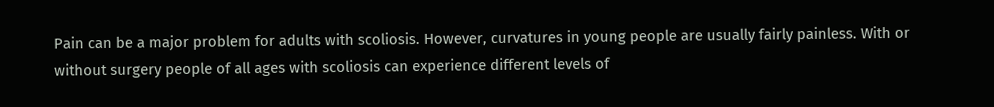Pain can be a major problem for adults with scoliosis. However, curvatures in young people are usually fairly painless. With or without surgery people of all ages with scoliosis can experience different levels of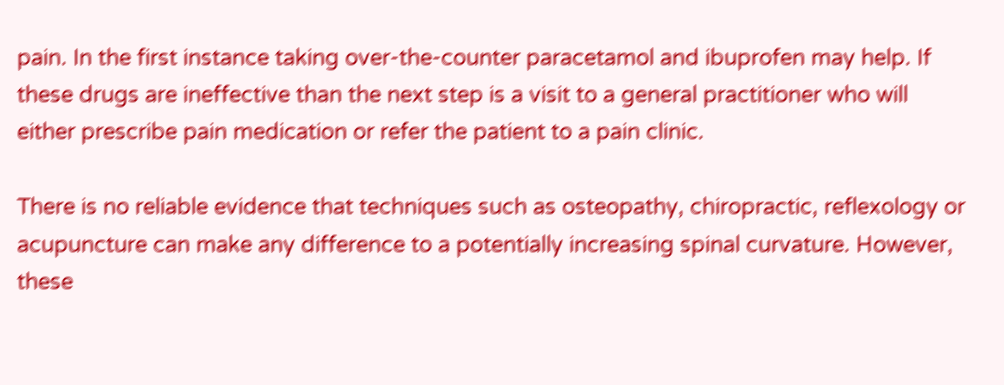pain. In the first instance taking over-the-counter paracetamol and ibuprofen may help. If these drugs are ineffective than the next step is a visit to a general practitioner who will either prescribe pain medication or refer the patient to a pain clinic.

There is no reliable evidence that techniques such as osteopathy, chiropractic, reflexology or acupuncture can make any difference to a potentially increasing spinal curvature. However, these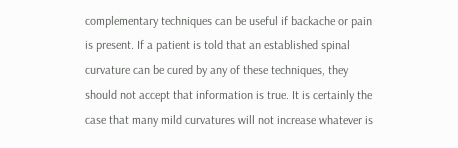complementary techniques can be useful if backache or pain is present. If a patient is told that an established spinal curvature can be cured by any of these techniques, they should not accept that information is true. It is certainly the case that many mild curvatures will not increase whatever is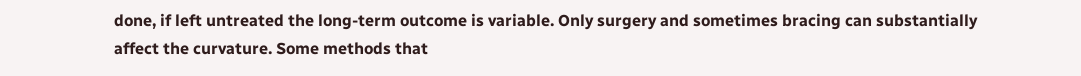done, if left untreated the long-term outcome is variable. Only surgery and sometimes bracing can substantially affect the curvature. Some methods that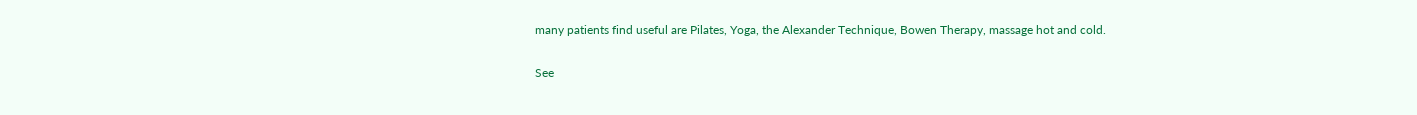many patients find useful are Pilates, Yoga, the Alexander Technique, Bowen Therapy, massage hot and cold.

See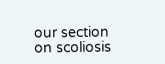our section on scoliosis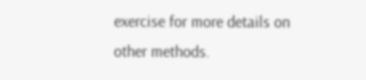exercise for more details on other methods.